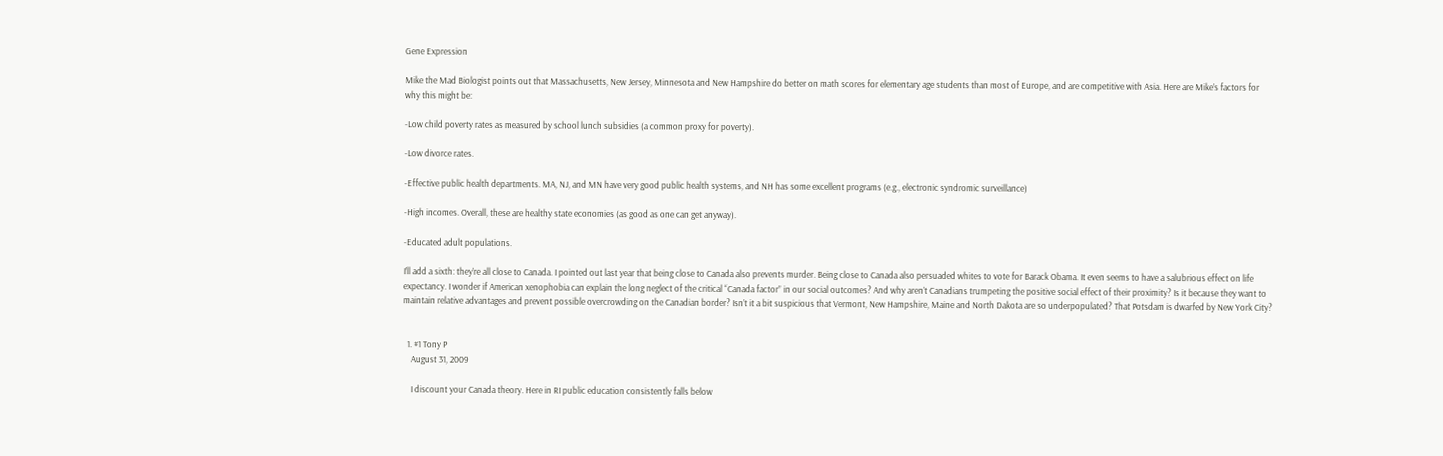Gene Expression

Mike the Mad Biologist points out that Massachusetts, New Jersey, Minnesota and New Hampshire do better on math scores for elementary age students than most of Europe, and are competitive with Asia. Here are Mike’s factors for why this might be:

-Low child poverty rates as measured by school lunch subsidies (a common proxy for poverty).

-Low divorce rates.

-Effective public health departments. MA, NJ, and MN have very good public health systems, and NH has some excellent programs (e.g., electronic syndromic surveillance)

-High incomes. Overall, these are healthy state economies (as good as one can get anyway).

-Educated adult populations.

I’ll add a sixth: they’re all close to Canada. I pointed out last year that being close to Canada also prevents murder. Being close to Canada also persuaded whites to vote for Barack Obama. It even seems to have a salubrious effect on life expectancy. I wonder if American xenophobia can explain the long neglect of the critical “Canada factor” in our social outcomes? And why aren’t Canadians trumpeting the positive social effect of their proximity? Is it because they want to maintain relative advantages and prevent possible overcrowding on the Canadian border? Isn’t it a bit suspicious that Vermont, New Hampshire, Maine and North Dakota are so underpopulated? That Potsdam is dwarfed by New York City?


  1. #1 Tony P
    August 31, 2009

    I discount your Canada theory. Here in RI public education consistently falls below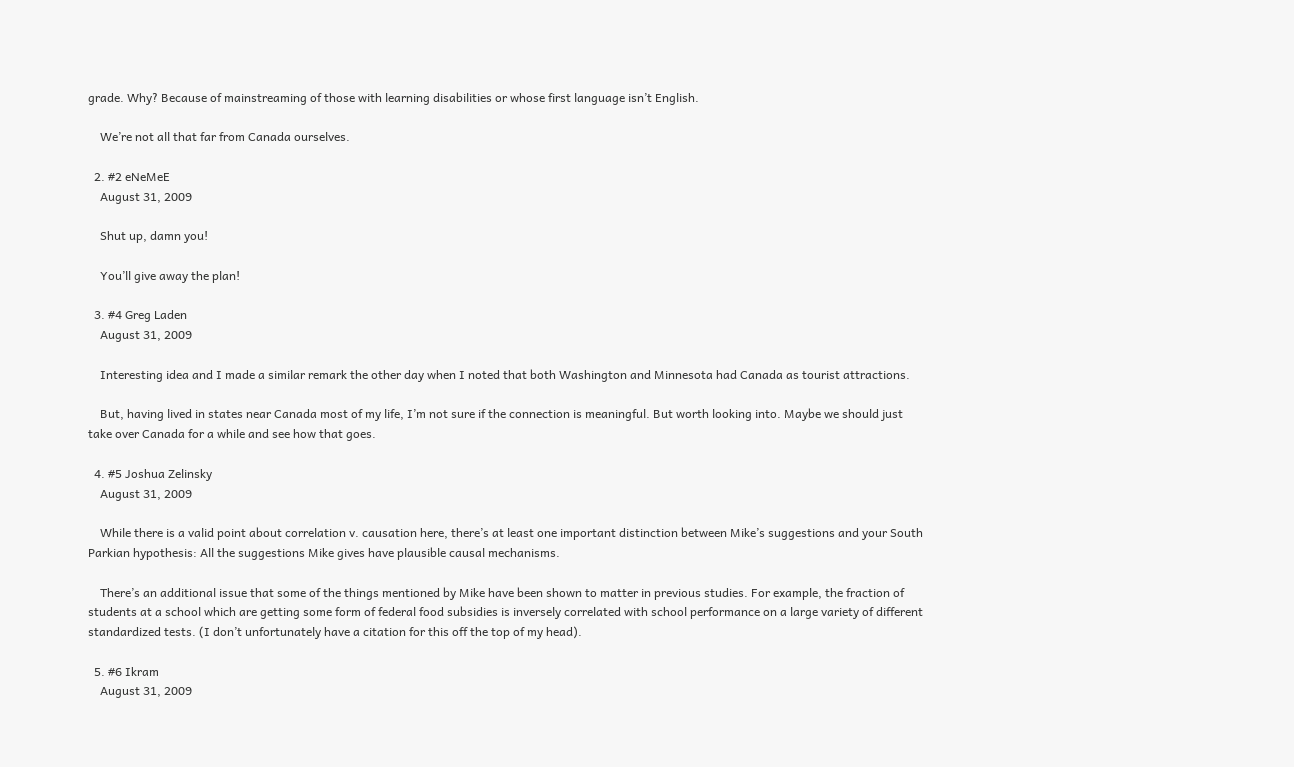grade. Why? Because of mainstreaming of those with learning disabilities or whose first language isn’t English.

    We’re not all that far from Canada ourselves.

  2. #2 eNeMeE
    August 31, 2009

    Shut up, damn you!

    You’ll give away the plan!

  3. #4 Greg Laden
    August 31, 2009

    Interesting idea and I made a similar remark the other day when I noted that both Washington and Minnesota had Canada as tourist attractions.

    But, having lived in states near Canada most of my life, I’m not sure if the connection is meaningful. But worth looking into. Maybe we should just take over Canada for a while and see how that goes.

  4. #5 Joshua Zelinsky
    August 31, 2009

    While there is a valid point about correlation v. causation here, there’s at least one important distinction between Mike’s suggestions and your South Parkian hypothesis: All the suggestions Mike gives have plausible causal mechanisms.

    There’s an additional issue that some of the things mentioned by Mike have been shown to matter in previous studies. For example, the fraction of students at a school which are getting some form of federal food subsidies is inversely correlated with school performance on a large variety of different standardized tests. (I don’t unfortunately have a citation for this off the top of my head).

  5. #6 Ikram
    August 31, 2009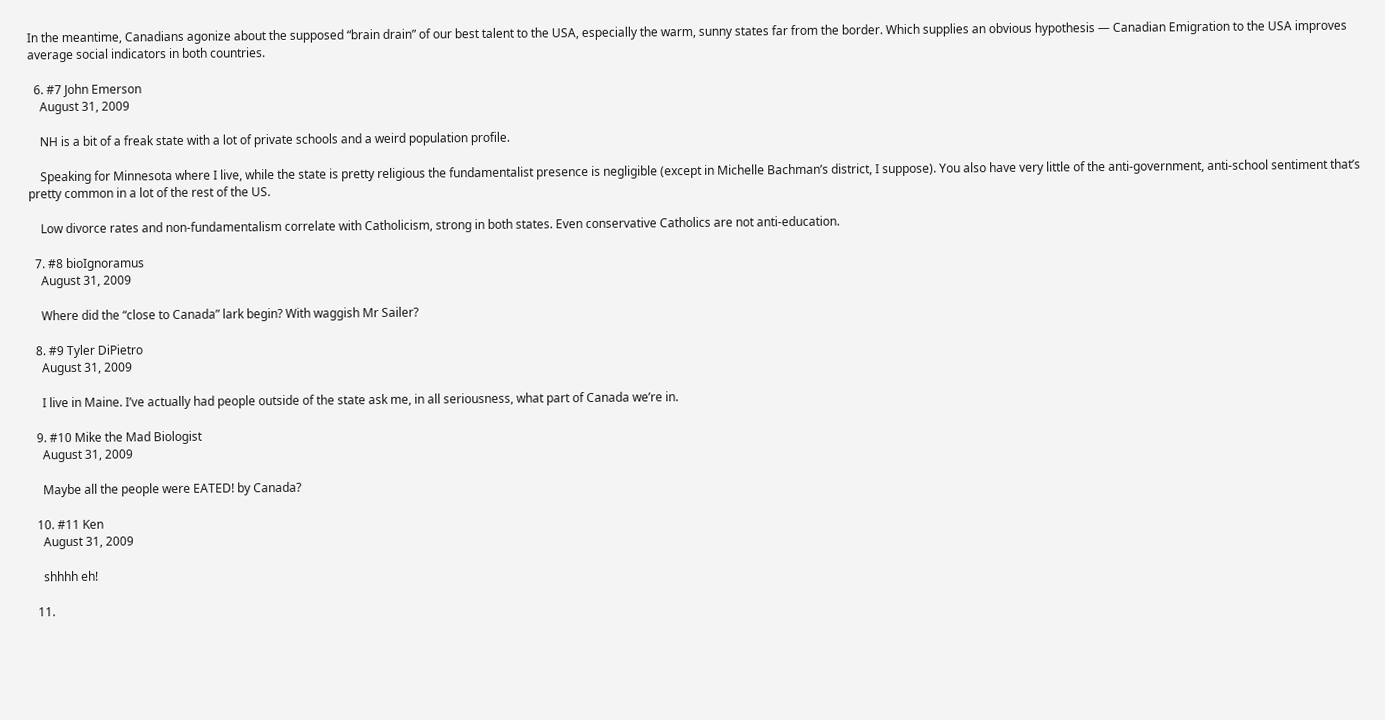In the meantime, Canadians agonize about the supposed “brain drain” of our best talent to the USA, especially the warm, sunny states far from the border. Which supplies an obvious hypothesis — Canadian Emigration to the USA improves average social indicators in both countries.

  6. #7 John Emerson
    August 31, 2009

    NH is a bit of a freak state with a lot of private schools and a weird population profile.

    Speaking for Minnesota where I live, while the state is pretty religious the fundamentalist presence is negligible (except in Michelle Bachman’s district, I suppose). You also have very little of the anti-government, anti-school sentiment that’s pretty common in a lot of the rest of the US.

    Low divorce rates and non-fundamentalism correlate with Catholicism, strong in both states. Even conservative Catholics are not anti-education.

  7. #8 bioIgnoramus
    August 31, 2009

    Where did the “close to Canada” lark begin? With waggish Mr Sailer?

  8. #9 Tyler DiPietro
    August 31, 2009

    I live in Maine. I’ve actually had people outside of the state ask me, in all seriousness, what part of Canada we’re in.

  9. #10 Mike the Mad Biologist
    August 31, 2009

    Maybe all the people were EATED! by Canada?

  10. #11 Ken
    August 31, 2009

    shhhh eh!

  11.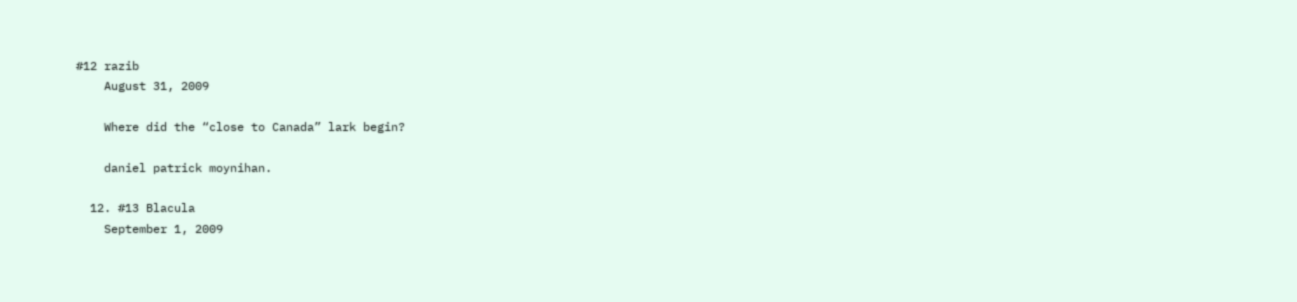#12 razib
    August 31, 2009

    Where did the “close to Canada” lark begin?

    daniel patrick moynihan.

  12. #13 Blacula
    September 1, 2009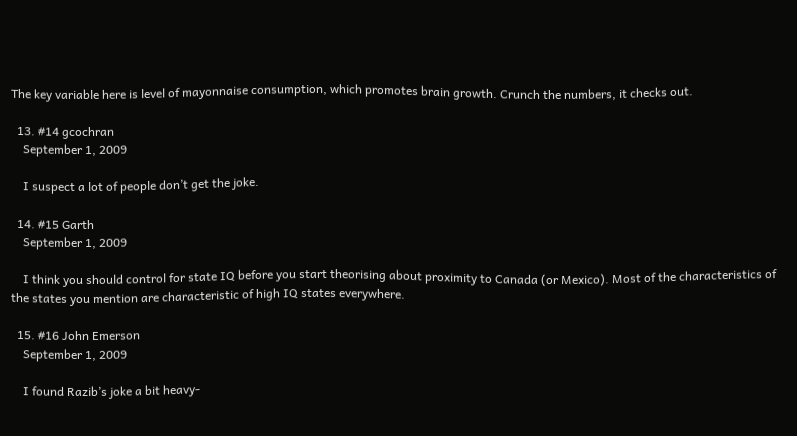The key variable here is level of mayonnaise consumption, which promotes brain growth. Crunch the numbers, it checks out.

  13. #14 gcochran
    September 1, 2009

    I suspect a lot of people don’t get the joke.

  14. #15 Garth
    September 1, 2009

    I think you should control for state IQ before you start theorising about proximity to Canada (or Mexico). Most of the characteristics of the states you mention are characteristic of high IQ states everywhere.

  15. #16 John Emerson
    September 1, 2009

    I found Razib’s joke a bit heavy-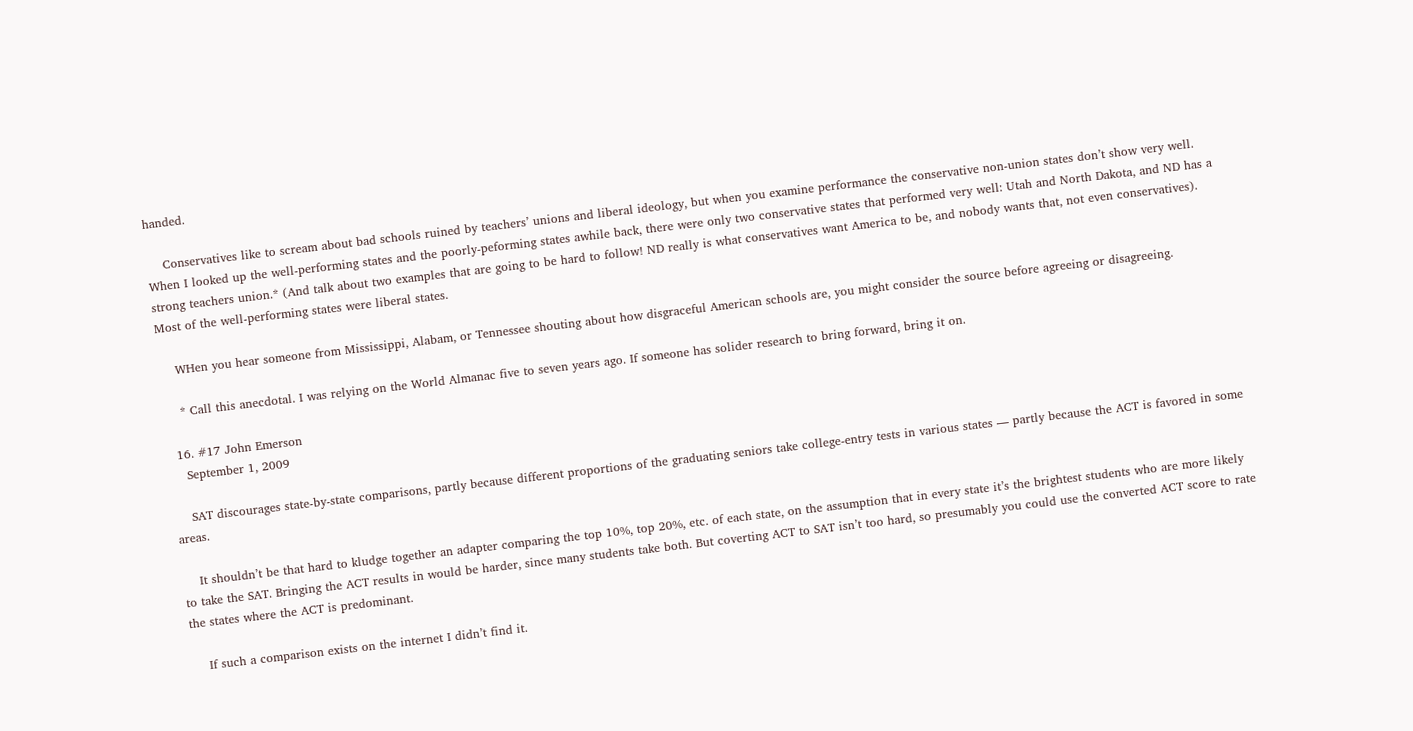handed.

    Conservatives like to scream about bad schools ruined by teachers’ unions and liberal ideology, but when you examine performance the conservative non-union states don’t show very well. When I looked up the well-performing states and the poorly-peforming states awhile back, there were only two conservative states that performed very well: Utah and North Dakota, and ND has a strong teachers union.* (And talk about two examples that are going to be hard to follow! ND really is what conservatives want America to be, and nobody wants that, not even conservatives). Most of the well-performing states were liberal states.

    WHen you hear someone from Mississippi, Alabam, or Tennessee shouting about how disgraceful American schools are, you might consider the source before agreeing or disagreeing.

    * Call this anecdotal. I was relying on the World Almanac five to seven years ago. If someone has solider research to bring forward, bring it on.

  16. #17 John Emerson
    September 1, 2009

    SAT discourages state-by-state comparisons, partly because different proportions of the graduating seniors take college-entry tests in various states — partly because the ACT is favored in some areas.

    It shouldn’t be that hard to kludge together an adapter comparing the top 10%, top 20%, etc. of each state, on the assumption that in every state it’s the brightest students who are more likely to take the SAT. Bringing the ACT results in would be harder, since many students take both. But coverting ACT to SAT isn’t too hard, so presumably you could use the converted ACT score to rate the states where the ACT is predominant.

    If such a comparison exists on the internet I didn’t find it.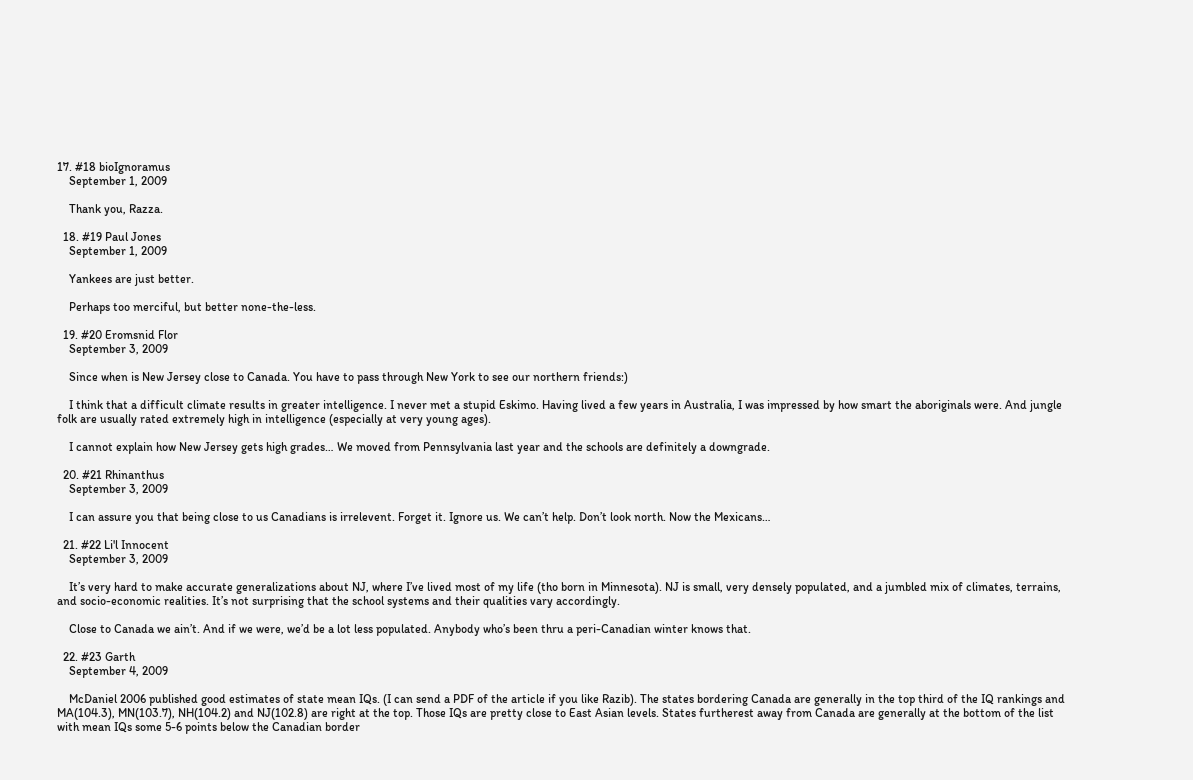17. #18 bioIgnoramus
    September 1, 2009

    Thank you, Razza.

  18. #19 Paul Jones
    September 1, 2009

    Yankees are just better.

    Perhaps too merciful, but better none-the-less.

  19. #20 Eromsnid Flor
    September 3, 2009

    Since when is New Jersey close to Canada. You have to pass through New York to see our northern friends:)

    I think that a difficult climate results in greater intelligence. I never met a stupid Eskimo. Having lived a few years in Australia, I was impressed by how smart the aboriginals were. And jungle folk are usually rated extremely high in intelligence (especially at very young ages).

    I cannot explain how New Jersey gets high grades… We moved from Pennsylvania last year and the schools are definitely a downgrade.

  20. #21 Rhinanthus
    September 3, 2009

    I can assure you that being close to us Canadians is irrelevent. Forget it. Ignore us. We can’t help. Don’t look north. Now the Mexicans…

  21. #22 Li'l Innocent
    September 3, 2009

    It’s very hard to make accurate generalizations about NJ, where I’ve lived most of my life (tho born in Minnesota). NJ is small, very densely populated, and a jumbled mix of climates, terrains, and socio-economic realities. It’s not surprising that the school systems and their qualities vary accordingly.

    Close to Canada we ain’t. And if we were, we’d be a lot less populated. Anybody who’s been thru a peri-Canadian winter knows that.

  22. #23 Garth
    September 4, 2009

    McDaniel 2006 published good estimates of state mean IQs. (I can send a PDF of the article if you like Razib). The states bordering Canada are generally in the top third of the IQ rankings and MA(104.3), MN(103.7), NH(104.2) and NJ(102.8) are right at the top. Those IQs are pretty close to East Asian levels. States furtherest away from Canada are generally at the bottom of the list with mean IQs some 5-6 points below the Canadian border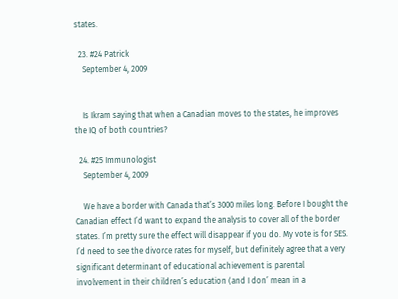states.

  23. #24 Patrick
    September 4, 2009


    Is Ikram saying that when a Canadian moves to the states, he improves the IQ of both countries?

  24. #25 Immunologist
    September 4, 2009

    We have a border with Canada that’s 3000 miles long. Before I bought the Canadian effect I’d want to expand the analysis to cover all of the border states. I’m pretty sure the effect will disappear if you do. My vote is for SES. I’d need to see the divorce rates for myself, but definitely agree that a very significant determinant of educational achievement is parental involvement in their children’s education (and I don’ mean in a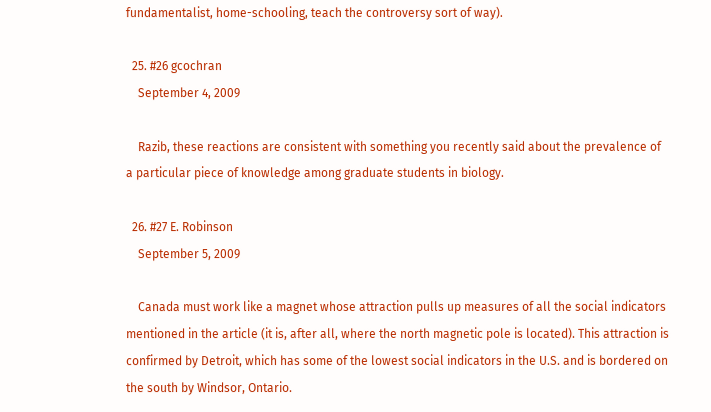fundamentalist, home-schooling, teach the controversy sort of way).

  25. #26 gcochran
    September 4, 2009

    Razib, these reactions are consistent with something you recently said about the prevalence of a particular piece of knowledge among graduate students in biology.

  26. #27 E. Robinson
    September 5, 2009

    Canada must work like a magnet whose attraction pulls up measures of all the social indicators mentioned in the article (it is, after all, where the north magnetic pole is located). This attraction is confirmed by Detroit, which has some of the lowest social indicators in the U.S. and is bordered on the south by Windsor, Ontario.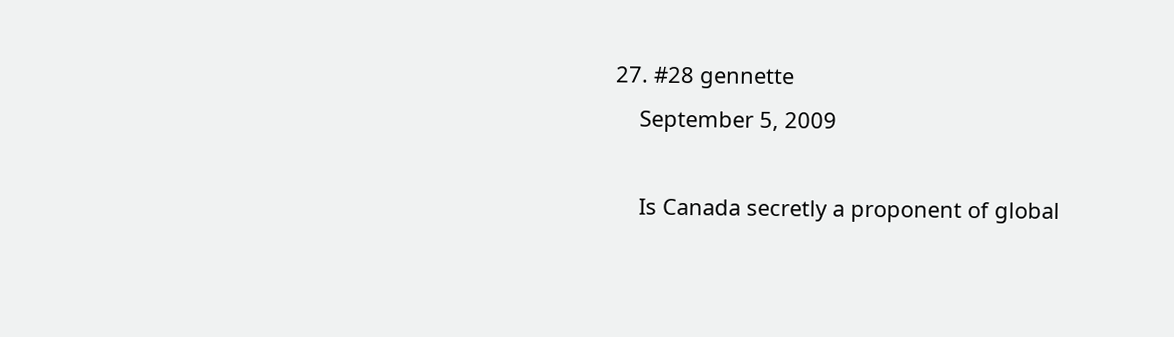27. #28 gennette
    September 5, 2009

    Is Canada secretly a proponent of global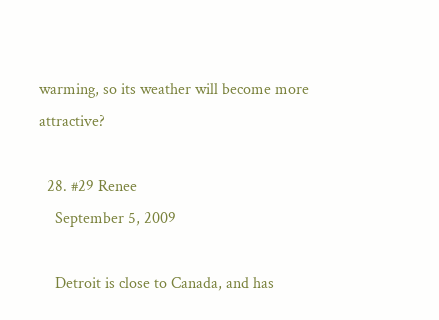warming, so its weather will become more attractive?

  28. #29 Renee
    September 5, 2009

    Detroit is close to Canada, and has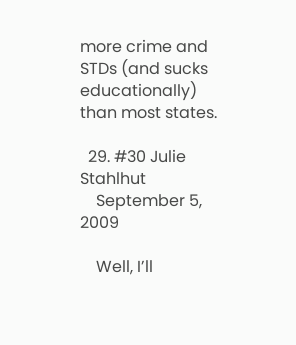more crime and STDs (and sucks educationally) than most states.

  29. #30 Julie Stahlhut
    September 5, 2009

    Well, I’ll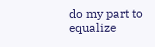do my part to equalize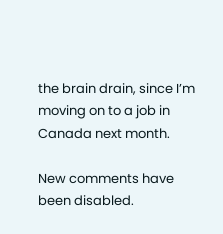the brain drain, since I’m moving on to a job in Canada next month.

New comments have been disabled.